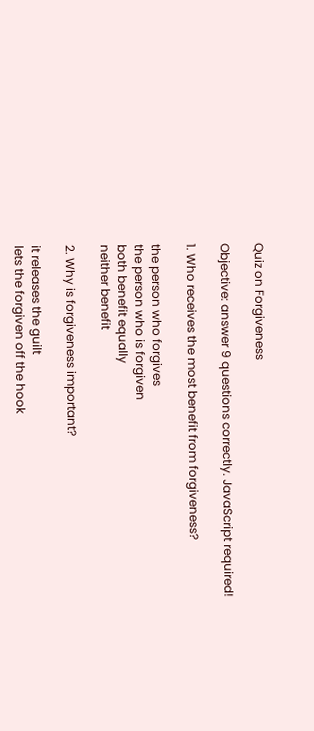Quiz on Forgiveness

Objective: answer 9 questions correctly. JavaScript required!

1. Who receives the most benefit from forgiveness?

the person who forgives
the person who is forgiven
both benefit equally
neither benefit

2. Why is forgiveness important?

it releases the guilt
lets the forgiven off the hook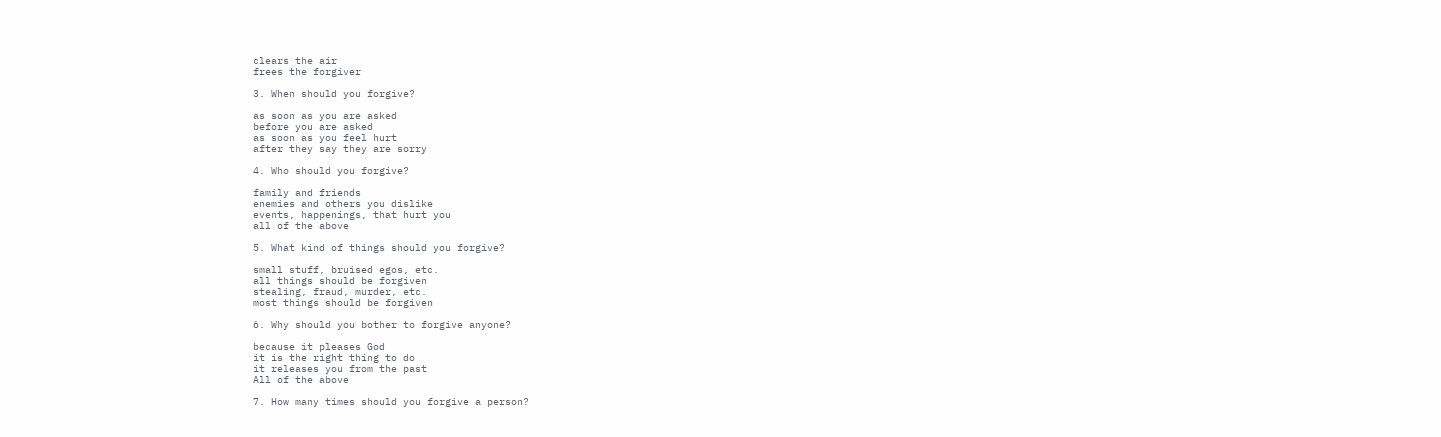clears the air
frees the forgiver

3. When should you forgive?

as soon as you are asked
before you are asked
as soon as you feel hurt
after they say they are sorry

4. Who should you forgive?

family and friends
enemies and others you dislike
events, happenings, that hurt you
all of the above

5. What kind of things should you forgive?

small stuff, bruised egos, etc.
all things should be forgiven
stealing, fraud, murder, etc.
most things should be forgiven

6. Why should you bother to forgive anyone?

because it pleases God
it is the right thing to do
it releases you from the past
All of the above

7. How many times should you forgive a person?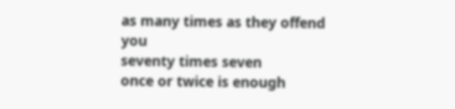as many times as they offend you
seventy times seven
once or twice is enough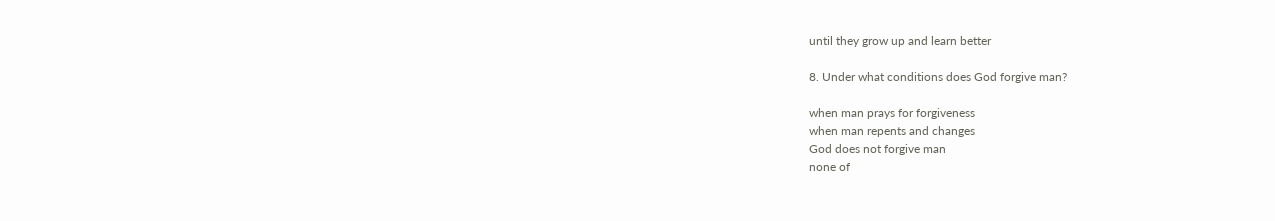until they grow up and learn better

8. Under what conditions does God forgive man?

when man prays for forgiveness
when man repents and changes
God does not forgive man
none of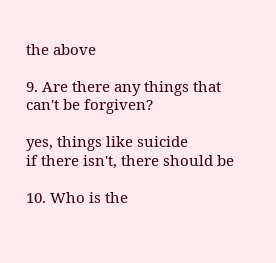the above

9. Are there any things that can't be forgiven?

yes, things like suicide
if there isn't, there should be

10. Who is the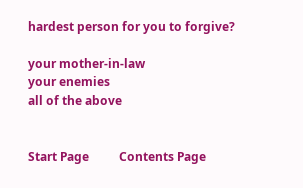hardest person for you to forgive?

your mother-in-law
your enemies
all of the above


Start Page          Contents Page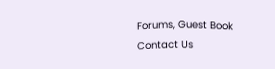Forums, Guest Book          Contact Us